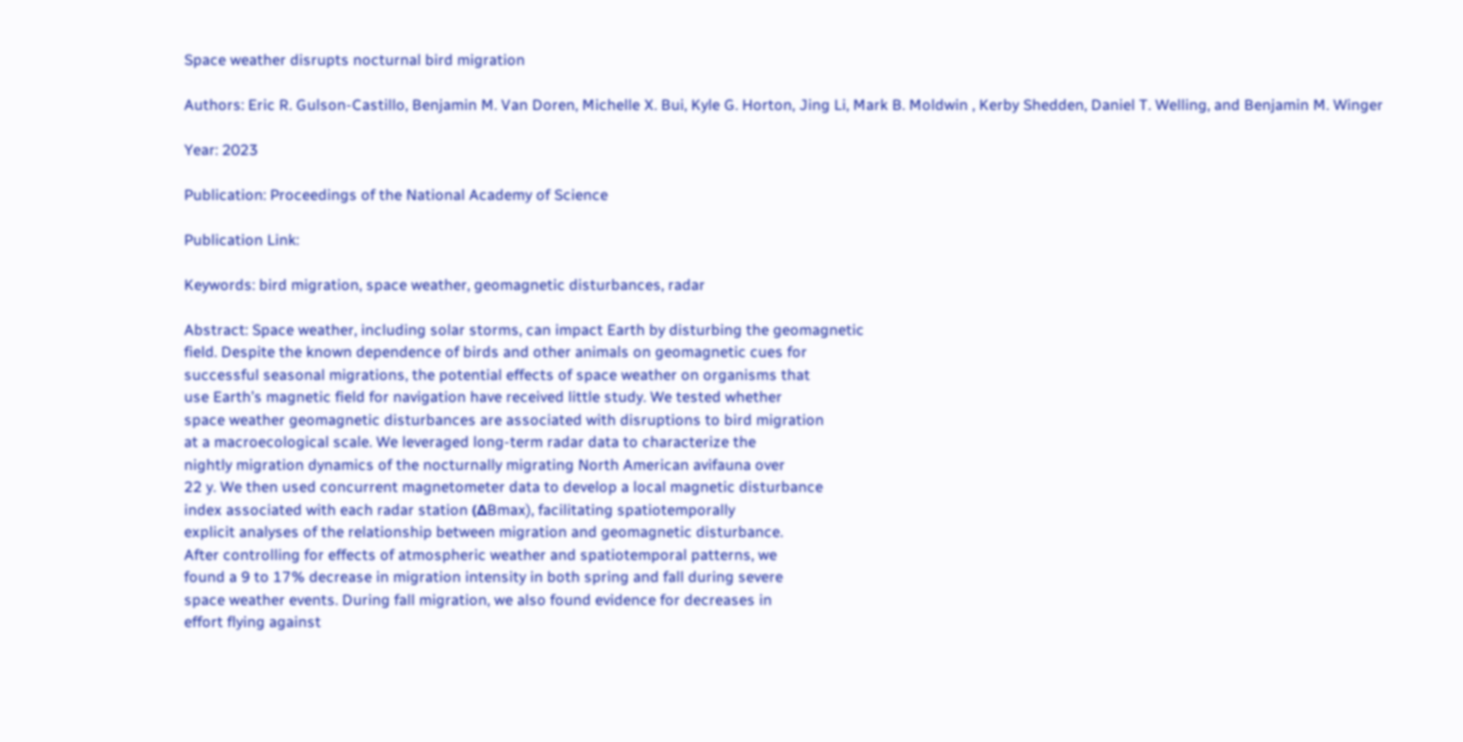Space weather disrupts nocturnal bird migration

Authors: Eric R. Gulson-Castillo, Benjamin M. Van Doren, Michelle X. Bui, Kyle G. Horton, Jing Li, Mark B. Moldwin , Kerby Shedden, Daniel T. Welling, and Benjamin M. Winger

Year: 2023

Publication: Proceedings of the National Academy of Science

Publication Link:

Keywords: bird migration, space weather, geomagnetic disturbances, radar

Abstract: Space weather, including solar storms, can impact Earth by disturbing the geomagnetic
field. Despite the known dependence of birds and other animals on geomagnetic cues for
successful seasonal migrations, the potential effects of space weather on organisms that
use Earth’s magnetic field for navigation have received little study. We tested whether
space weather geomagnetic disturbances are associated with disruptions to bird migration
at a macroecological scale. We leveraged long-term radar data to characterize the
nightly migration dynamics of the nocturnally migrating North American avifauna over
22 y. We then used concurrent magnetometer data to develop a local magnetic disturbance
index associated with each radar station (ΔBmax), facilitating spatiotemporally
explicit analyses of the relationship between migration and geomagnetic disturbance.
After controlling for effects of atmospheric weather and spatiotemporal patterns, we
found a 9 to 17% decrease in migration intensity in both spring and fall during severe
space weather events. During fall migration, we also found evidence for decreases in
effort flying against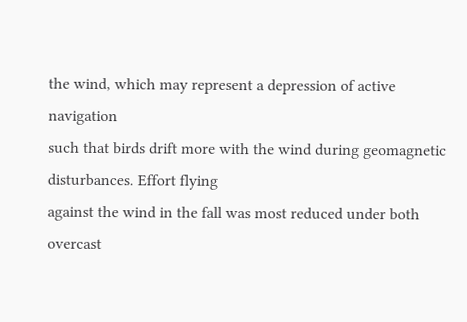the wind, which may represent a depression of active navigation
such that birds drift more with the wind during geomagnetic disturbances. Effort flying
against the wind in the fall was most reduced under both overcast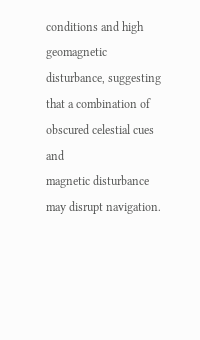conditions and high
geomagnetic disturbance, suggesting that a combination of obscured celestial cues and
magnetic disturbance may disrupt navigation.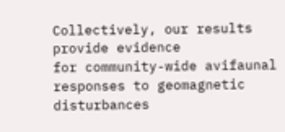Collectively, our results provide evidence
for community-wide avifaunal responses to geomagnetic disturbances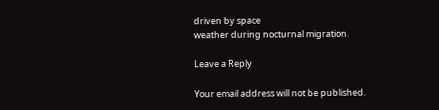driven by space
weather during nocturnal migration.

Leave a Reply

Your email address will not be published.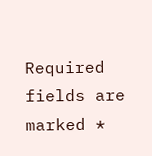Required fields are marked *